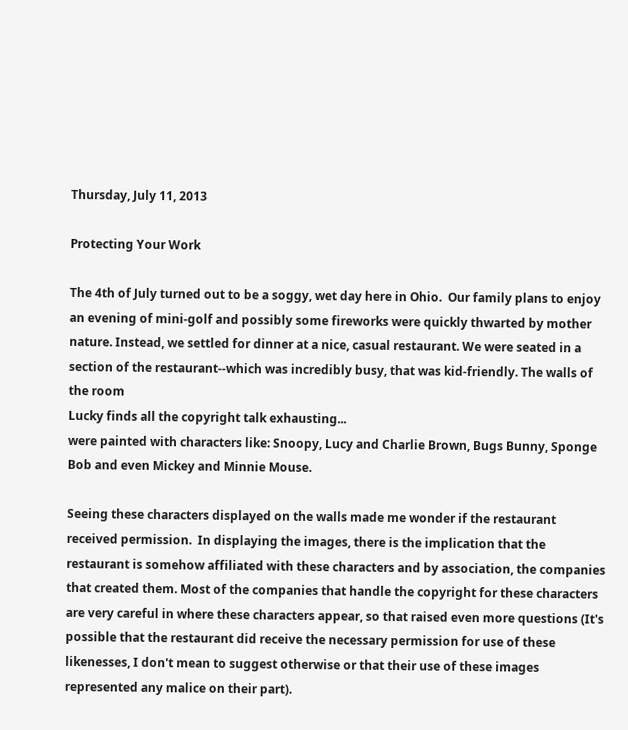Thursday, July 11, 2013

Protecting Your Work

The 4th of July turned out to be a soggy, wet day here in Ohio.  Our family plans to enjoy an evening of mini-golf and possibly some fireworks were quickly thwarted by mother nature. Instead, we settled for dinner at a nice, casual restaurant. We were seated in a section of the restaurant--which was incredibly busy, that was kid-friendly. The walls of the room
Lucky finds all the copyright talk exhausting...
were painted with characters like: Snoopy, Lucy and Charlie Brown, Bugs Bunny, Sponge Bob and even Mickey and Minnie Mouse.

Seeing these characters displayed on the walls made me wonder if the restaurant received permission.  In displaying the images, there is the implication that the restaurant is somehow affiliated with these characters and by association, the companies that created them. Most of the companies that handle the copyright for these characters are very careful in where these characters appear, so that raised even more questions (It's possible that the restaurant did receive the necessary permission for use of these likenesses, I don't mean to suggest otherwise or that their use of these images represented any malice on their part).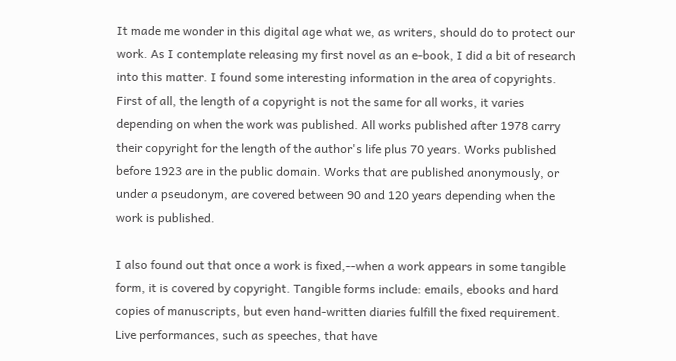It made me wonder in this digital age what we, as writers, should do to protect our work. As I contemplate releasing my first novel as an e-book, I did a bit of research into this matter. I found some interesting information in the area of copyrights. First of all, the length of a copyright is not the same for all works, it varies depending on when the work was published. All works published after 1978 carry their copyright for the length of the author's life plus 70 years. Works published before 1923 are in the public domain. Works that are published anonymously, or under a pseudonym, are covered between 90 and 120 years depending when the work is published.

I also found out that once a work is fixed,--when a work appears in some tangible form, it is covered by copyright. Tangible forms include: emails, ebooks and hard copies of manuscripts, but even hand-written diaries fulfill the fixed requirement. Live performances, such as speeches, that have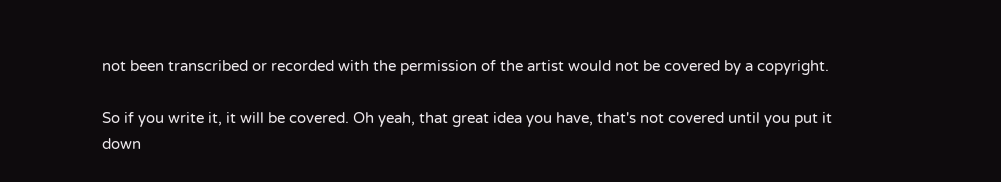not been transcribed or recorded with the permission of the artist would not be covered by a copyright.

So if you write it, it will be covered. Oh yeah, that great idea you have, that's not covered until you put it down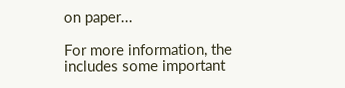on paper...

For more information, the includes some important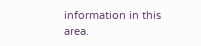information in this area.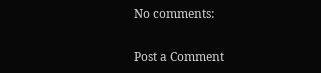No comments:

Post a Comment